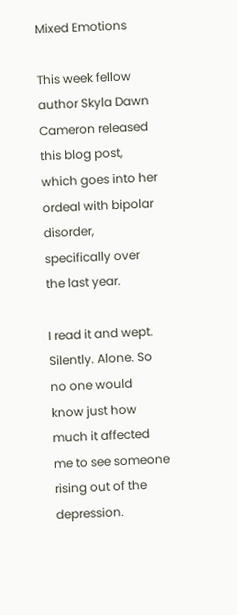Mixed Emotions

This week fellow author Skyla Dawn Cameron released this blog post, which goes into her ordeal with bipolar disorder, specifically over the last year.

I read it and wept. Silently. Alone. So no one would know just how much it affected me to see someone rising out of the depression.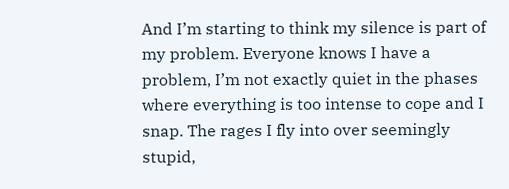And I’m starting to think my silence is part of my problem. Everyone knows I have a problem, I’m not exactly quiet in the phases where everything is too intense to cope and I snap. The rages I fly into over seemingly stupid,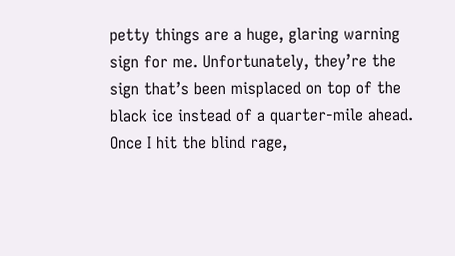petty things are a huge, glaring warning sign for me. Unfortunately, they’re the sign that’s been misplaced on top of the black ice instead of a quarter-mile ahead. Once I hit the blind rage,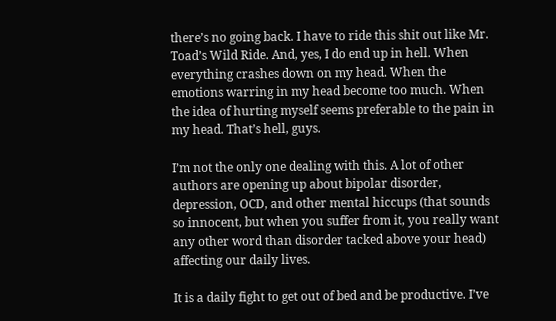there’s no going back. I have to ride this shit out like Mr. Toad’s Wild Ride. And, yes, I do end up in hell. When everything crashes down on my head. When the emotions warring in my head become too much. When the idea of hurting myself seems preferable to the pain in my head. That’s hell, guys.

I’m not the only one dealing with this. A lot of other authors are opening up about bipolar disorder, depression, OCD, and other mental hiccups (that sounds so innocent, but when you suffer from it, you really want any other word than disorder tacked above your head) affecting our daily lives.

It is a daily fight to get out of bed and be productive. I’ve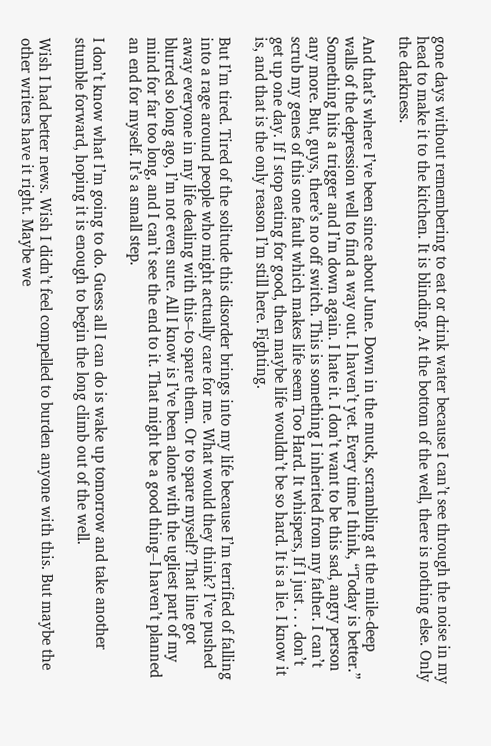gone days without remembering to eat or drink water because I can’t see through the noise in my head to make it to the kitchen. It is blinding. At the bottom of the well, there is nothing else. Only the darkness.

And that’s where I’ve been since about June. Down in the muck, scrambling at the mile-deep walls of the depression well to find a way out. I haven’t yet. Every time I think, “Today is better.” Something hits a trigger and I’m down again. I hate it. I don’t want to be this sad, angry person any more. But, guys, there’s no off switch. This is something I inherited from my father. I can’t scrub my genes of this one fault which makes life seem Too Hard. It whispers, If I just . . . don’t get up one day. If I stop eating for good, then maybe life wouldn’t be so hard. It is a lie. I know it is, and that is the only reason I’m still here. Fighting.

But I’m tired. Tired of the solitude this disorder brings into my life because I’m terrified of falling into a rage around people who might actually care for me. What would they think? I’ve pushed away everyone in my life dealing with this–to spare them. Or to spare myself? That line got blurred so long ago, I’m not even sure. All I know is I’ve been alone with the ugliest part of my mind for far too long, and I can’t see the end to it. That might be a good thing–I haven’t planned an end for myself. It’s a small step.

I don’t know what I’m going to do. Guess all I can do is wake up tomorrow and take another stumble forward, hoping it is enough to begin the long climb out of the well.

Wish I had better news. Wish I didn’t feel compelled to burden anyone with this. But maybe the other writers have it right. Maybe we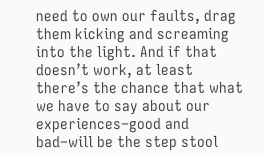need to own our faults, drag them kicking and screaming into the light. And if that doesn’t work, at least there’s the chance that what we have to say about our experiences–good and bad–will be the step stool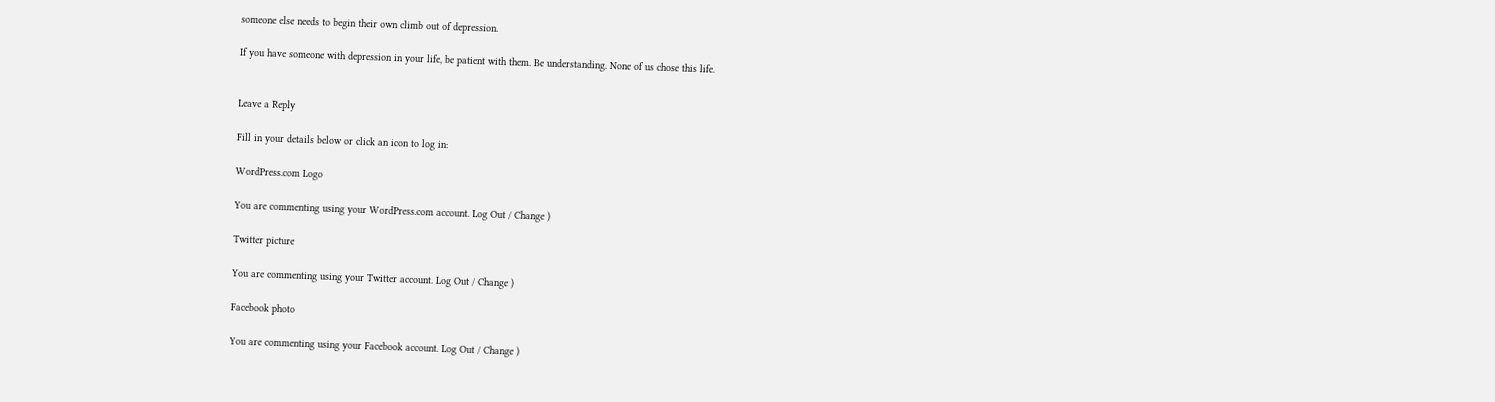someone else needs to begin their own climb out of depression.

If you have someone with depression in your life, be patient with them. Be understanding. None of us chose this life.


Leave a Reply

Fill in your details below or click an icon to log in:

WordPress.com Logo

You are commenting using your WordPress.com account. Log Out / Change )

Twitter picture

You are commenting using your Twitter account. Log Out / Change )

Facebook photo

You are commenting using your Facebook account. Log Out / Change )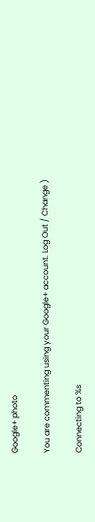Google+ photo

You are commenting using your Google+ account. Log Out / Change )

Connecting to %s